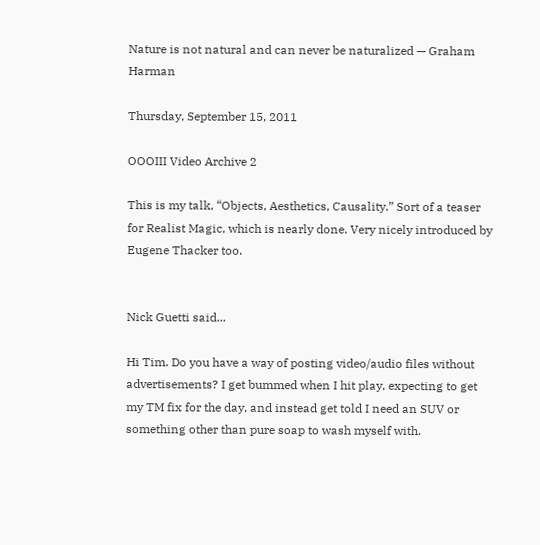Nature is not natural and can never be naturalized — Graham Harman

Thursday, September 15, 2011

OOOIII Video Archive 2

This is my talk, “Objects, Aesthetics, Causality.” Sort of a teaser for Realist Magic, which is nearly done. Very nicely introduced by Eugene Thacker too.


Nick Guetti said...

Hi Tim. Do you have a way of posting video/audio files without advertisements? I get bummed when I hit play, expecting to get my TM fix for the day, and instead get told I need an SUV or something other than pure soap to wash myself with.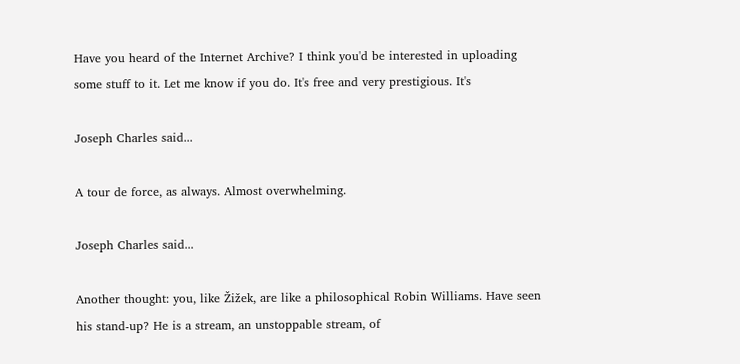Have you heard of the Internet Archive? I think you'd be interested in uploading some stuff to it. Let me know if you do. It's free and very prestigious. It's

Joseph Charles said...

A tour de force, as always. Almost overwhelming.

Joseph Charles said...

Another thought: you, like Žižek, are like a philosophical Robin Williams. Have seen his stand-up? He is a stream, an unstoppable stream, of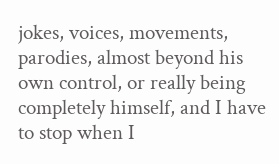jokes, voices, movements, parodies, almost beyond his own control, or really being completely himself, and I have to stop when I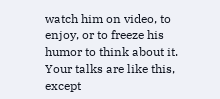watch him on video, to enjoy, or to freeze his humor to think about it. Your talks are like this, except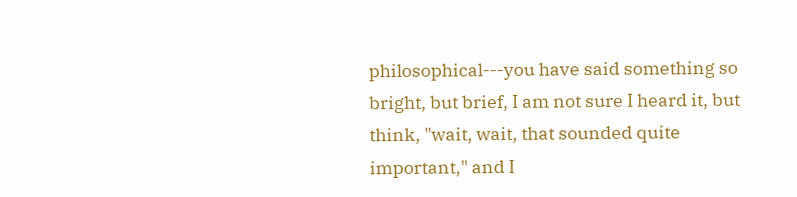philosophical---you have said something so bright, but brief, I am not sure I heard it, but think, "wait, wait, that sounded quite important," and I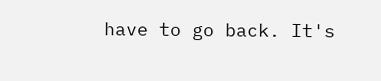have to go back. It's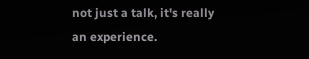not just a talk, it's really an experience.